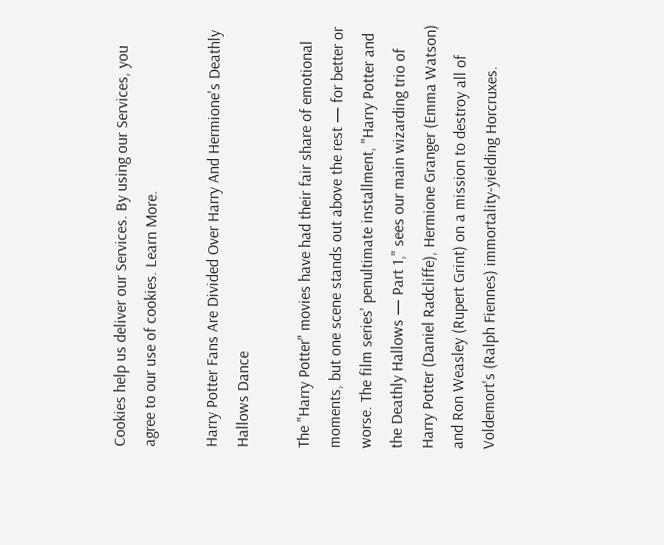Cookies help us deliver our Services. By using our Services, you agree to our use of cookies. Learn More.

Harry Potter Fans Are Divided Over Harry And Hermione's Deathly Hallows Dance

The "Harry Potter" movies have had their fair share of emotional moments, but one scene stands out above the rest — for better or worse. The film series' penultimate installment, "Harry Potter and the Deathly Hallows — Part 1," sees our main wizarding trio of Harry Potter (Daniel Radcliffe), Hermione Granger (Emma Watson) and Ron Weasley (Rupert Grint) on a mission to destroy all of Voldemort's (Ralph Fiennes) immortality-yielding Horcruxes.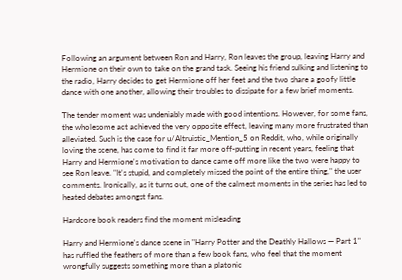Following an argument between Ron and Harry, Ron leaves the group, leaving Harry and Hermione on their own to take on the grand task. Seeing his friend sulking and listening to the radio, Harry decides to get Hermione off her feet and the two share a goofy little dance with one another, allowing their troubles to dissipate for a few brief moments.

The tender moment was undeniably made with good intentions. However, for some fans, the wholesome act achieved the very opposite effect, leaving many more frustrated than alleviated. Such is the case for u/Altruistic_Mention_5 on Reddit, who, while originally loving the scene, has come to find it far more off-putting in recent years, feeling that Harry and Hermione's motivation to dance came off more like the two were happy to see Ron leave. "It's stupid, and completely missed the point of the entire thing," the user comments. Ironically, as it turns out, one of the calmest moments in the series has led to heated debates amongst fans.

Hardcore book readers find the moment misleading

Harry and Hermione's dance scene in "Harry Potter and the Deathly Hallows — Part 1" has ruffled the feathers of more than a few book fans, who feel that the moment wrongfully suggests something more than a platonic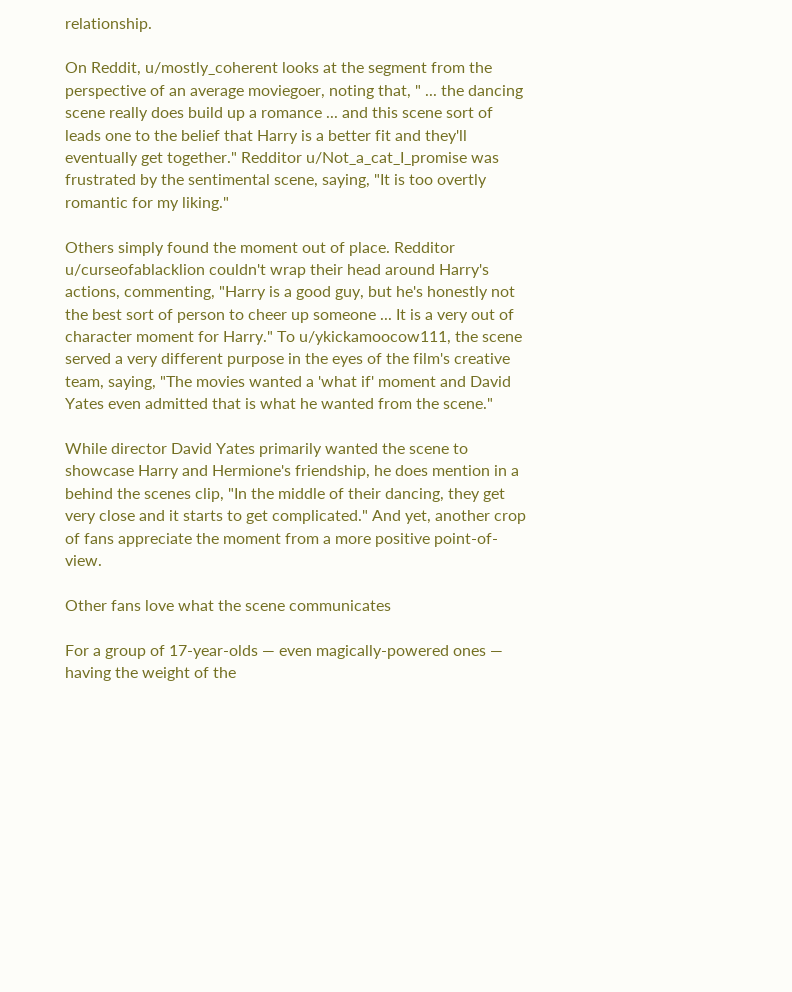relationship.

On Reddit, u/mostly_coherent looks at the segment from the perspective of an average moviegoer, noting that, " ... the dancing scene really does build up a romance ... and this scene sort of leads one to the belief that Harry is a better fit and they'll eventually get together." Redditor u/Not_a_cat_I_promise was frustrated by the sentimental scene, saying, "It is too overtly romantic for my liking."

Others simply found the moment out of place. Redditor u/curseofablacklion couldn't wrap their head around Harry's actions, commenting, "Harry is a good guy, but he's honestly not the best sort of person to cheer up someone ... It is a very out of character moment for Harry." To u/ykickamoocow111, the scene served a very different purpose in the eyes of the film's creative team, saying, "The movies wanted a 'what if' moment and David Yates even admitted that is what he wanted from the scene."

While director David Yates primarily wanted the scene to showcase Harry and Hermione's friendship, he does mention in a behind the scenes clip, "In the middle of their dancing, they get very close and it starts to get complicated." And yet, another crop of fans appreciate the moment from a more positive point-of-view.

Other fans love what the scene communicates

For a group of 17-year-olds — even magically-powered ones — having the weight of the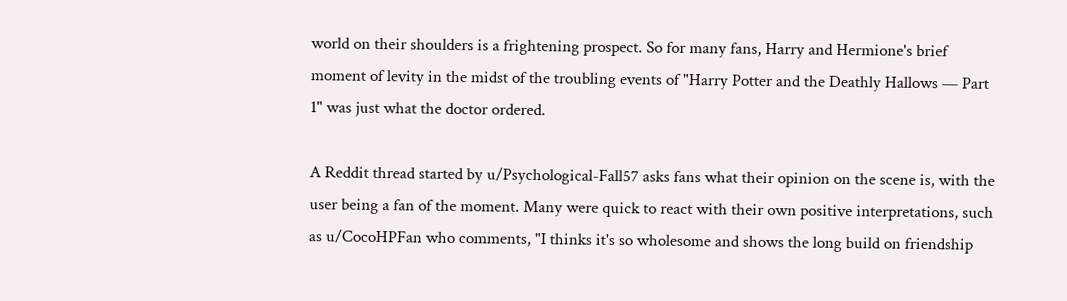world on their shoulders is a frightening prospect. So for many fans, Harry and Hermione's brief moment of levity in the midst of the troubling events of "Harry Potter and the Deathly Hallows — Part 1" was just what the doctor ordered.

A Reddit thread started by u/Psychological-Fall57 asks fans what their opinion on the scene is, with the user being a fan of the moment. Many were quick to react with their own positive interpretations, such as u/CocoHPFan who comments, "I thinks it's so wholesome and shows the long build on friendship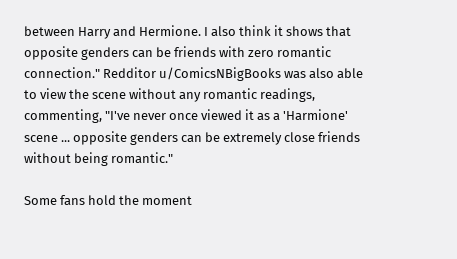between Harry and Hermione. I also think it shows that opposite genders can be friends with zero romantic connection." Redditor u/ComicsNBigBooks was also able to view the scene without any romantic readings, commenting, "I've never once viewed it as a 'Harmione' scene ... opposite genders can be extremely close friends without being romantic."

Some fans hold the moment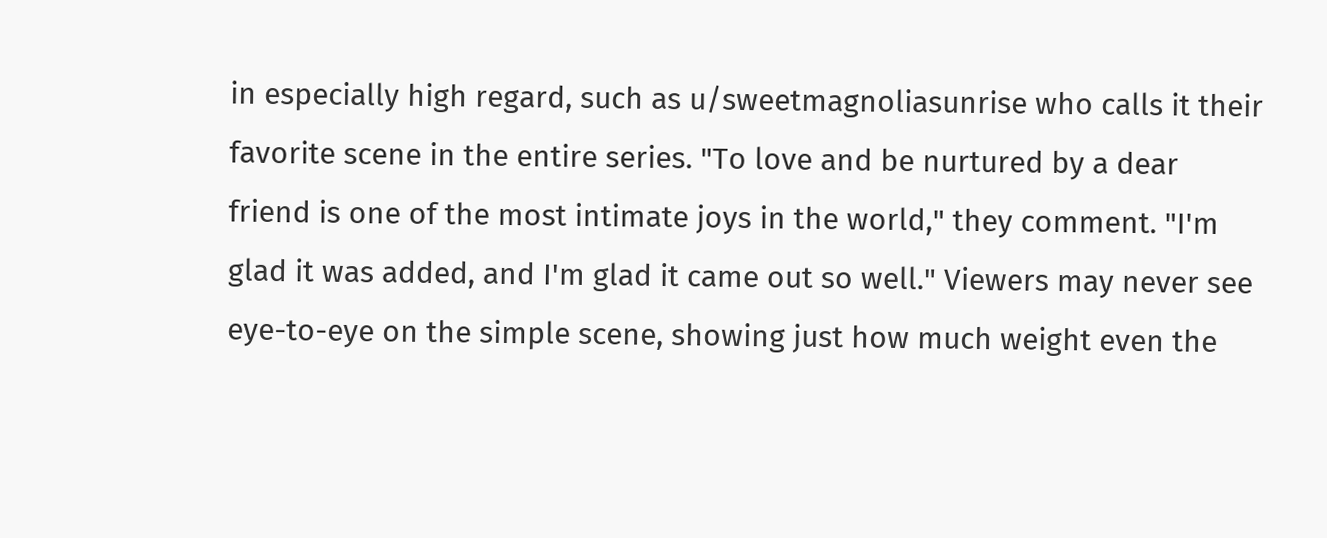in especially high regard, such as u/sweetmagnoliasunrise who calls it their favorite scene in the entire series. "To love and be nurtured by a dear friend is one of the most intimate joys in the world," they comment. "I'm glad it was added, and I'm glad it came out so well." Viewers may never see eye-to-eye on the simple scene, showing just how much weight even the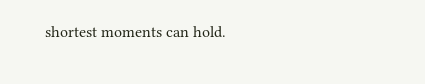shortest moments can hold.